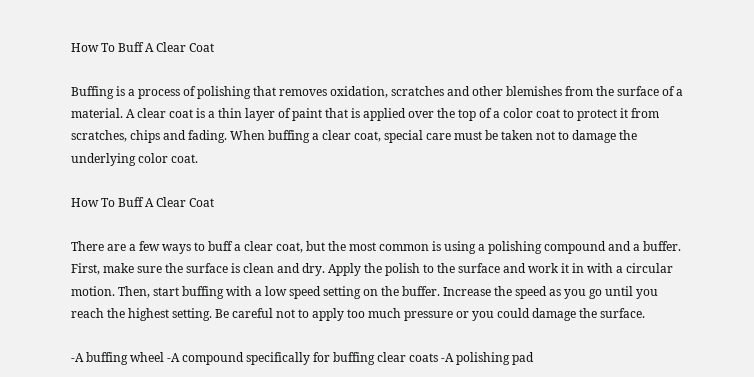How To Buff A Clear Coat

Buffing is a process of polishing that removes oxidation, scratches and other blemishes from the surface of a material. A clear coat is a thin layer of paint that is applied over the top of a color coat to protect it from scratches, chips and fading. When buffing a clear coat, special care must be taken not to damage the underlying color coat.

How To Buff A Clear Coat

There are a few ways to buff a clear coat, but the most common is using a polishing compound and a buffer. First, make sure the surface is clean and dry. Apply the polish to the surface and work it in with a circular motion. Then, start buffing with a low speed setting on the buffer. Increase the speed as you go until you reach the highest setting. Be careful not to apply too much pressure or you could damage the surface.

-A buffing wheel -A compound specifically for buffing clear coats -A polishing pad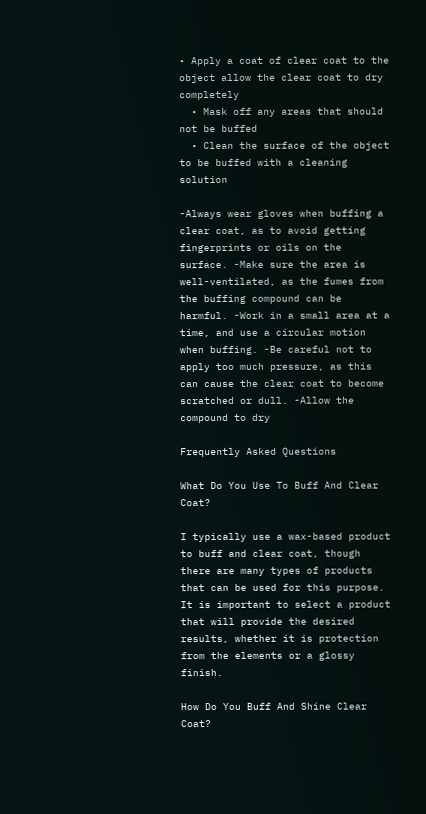• Apply a coat of clear coat to the object allow the clear coat to dry completely
  • Mask off any areas that should not be buffed
  • Clean the surface of the object to be buffed with a cleaning solution

-Always wear gloves when buffing a clear coat, as to avoid getting fingerprints or oils on the surface. -Make sure the area is well-ventilated, as the fumes from the buffing compound can be harmful. -Work in a small area at a time, and use a circular motion when buffing. -Be careful not to apply too much pressure, as this can cause the clear coat to become scratched or dull. -Allow the compound to dry

Frequently Asked Questions

What Do You Use To Buff And Clear Coat?

I typically use a wax-based product to buff and clear coat, though there are many types of products that can be used for this purpose. It is important to select a product that will provide the desired results, whether it is protection from the elements or a glossy finish.

How Do You Buff And Shine Clear Coat?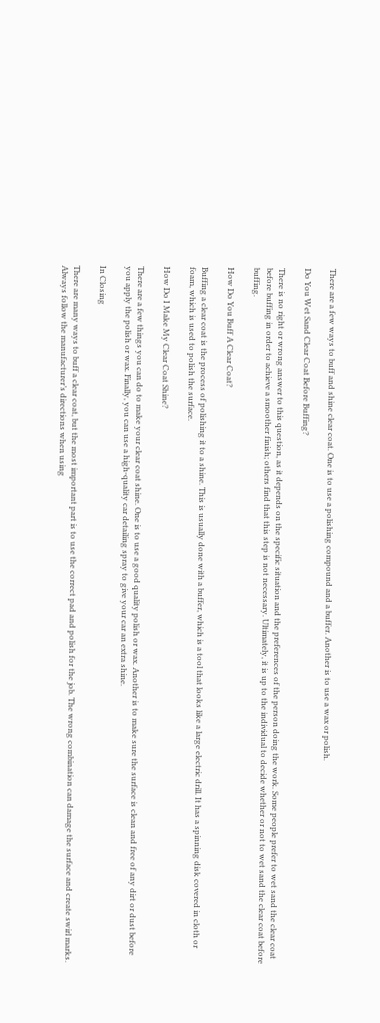There are a few ways to buff and shine clear coat. One is to use a polishing compound and a buffer. Another is to use a wax or polish.

Do You Wet Sand Clear Coat Before Buffing?

There is no right or wrong answer to this question, as it depends on the specific situation and the preferences of the person doing the work. Some people prefer to wet sand the clear coat before buffing in order to achieve a smoother finish; others find that this step is not necessary. Ultimately, it is up to the individual to decide whether or not to wet sand the clear coat before buffing.

How Do You Buff A Clear Coat?

Buffing a clear coat is the process of polishing it to a shine. This is usually done with a buffer, which is a tool that looks like a large electric drill. It has a spinning disk covered in cloth or foam, which is used to polish the surface.

How Do I Make My Clear Coat Shine?

There are a few things you can do to make your clear coat shine. One is to use a good quality polish or wax. Another is to make sure the surface is clean and free of any dirt or dust before you apply the polish or wax. Finally, you can use a high-quality car detailing spray to give your car an extra shine.

In Closing

There are many ways to buff a clear coat, but the most important part is to use the correct pad and polish for the job. The wrong combination can damage the surface and create swirl marks. Always follow the manufacturer’s directions when using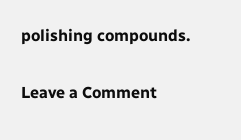polishing compounds.

Leave a Comment